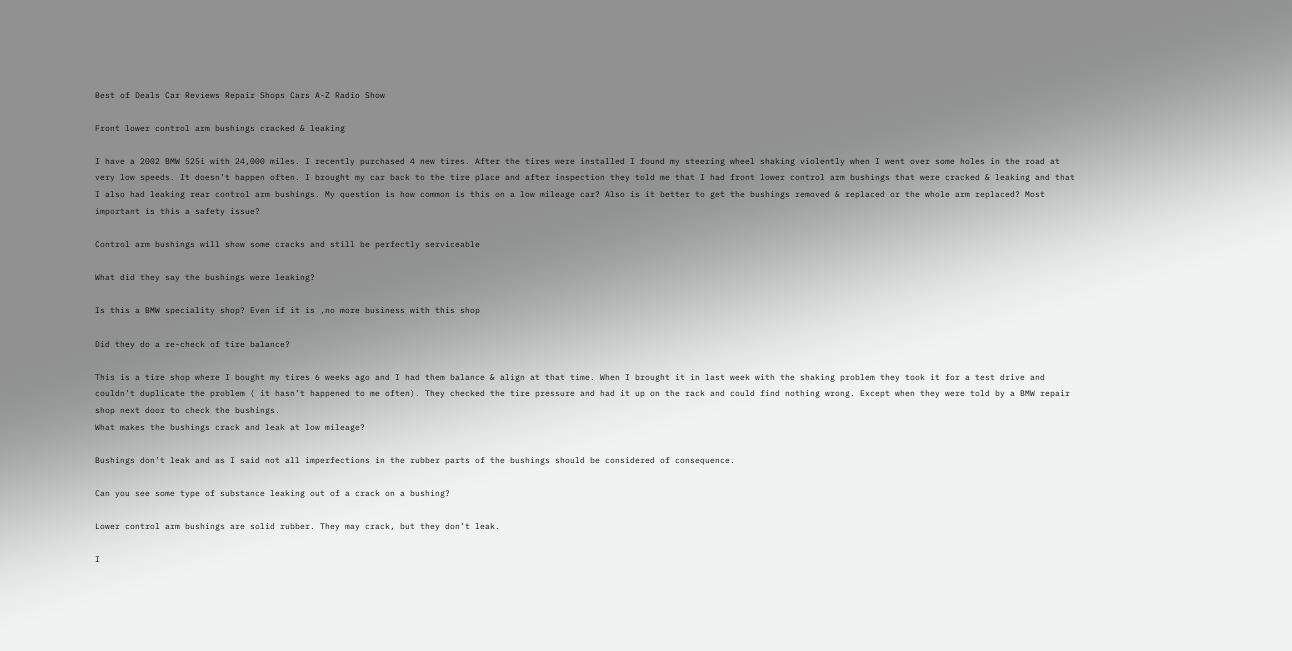Best of Deals Car Reviews Repair Shops Cars A-Z Radio Show

Front lower control arm bushings cracked & leaking

I have a 2002 BMW 525i with 24,000 miles. I recently purchased 4 new tires. After the tires were installed I found my steering wheel shaking violently when I went over some holes in the road at very low speeds. It doesn’t happen often. I brought my car back to the tire place and after inspection they told me that I had front lower control arm bushings that were cracked & leaking and that I also had leaking rear control arm bushings. My question is how common is this on a low mileage car? Also is it better to get the bushings removed & replaced or the whole arm replaced? Most important is this a safety issue?

Control arm bushings will show some cracks and still be perfectly serviceable

What did they say the bushings were leaking?

Is this a BMW speciality shop? Even if it is ,no more business with this shop

Did they do a re-check of tire balance?

This is a tire shop where I bought my tires 6 weeks ago and I had them balance & align at that time. When I brought it in last week with the shaking problem they took it for a test drive and couldn’t duplicate the problem ( it hasn’t happened to me often). They checked the tire pressure and had it up on the rack and could find nothing wrong. Except when they were told by a BMW repair shop next door to check the bushings.
What makes the bushings crack and leak at low mileage?

Bushings don’t leak and as I said not all imperfections in the rubber parts of the bushings should be considered of consequence.

Can you see some type of substance leaking out of a crack on a bushing?

Lower control arm bushings are solid rubber. They may crack, but they don’t leak.

I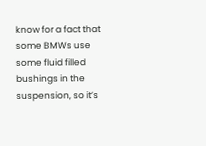know for a fact that some BMWs use some fluid filled bushings in the suspension, so it’s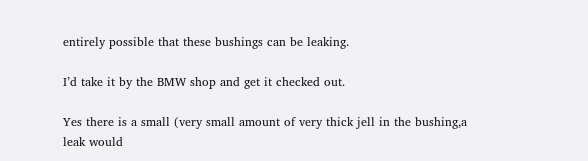entirely possible that these bushings can be leaking.

I’d take it by the BMW shop and get it checked out.

Yes there is a small (very small amount of very thick jell in the bushing,a leak would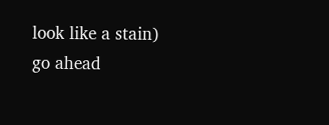look like a stain) go ahead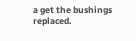a get the bushings replaced.